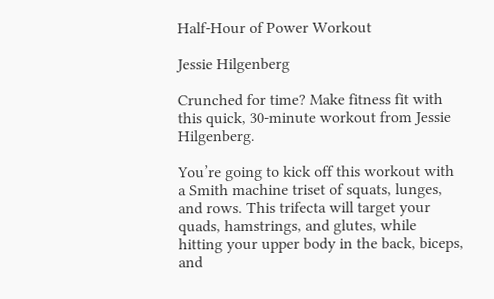Half-Hour of Power Workout

Jessie Hilgenberg

Crunched for time? Make fitness fit with this quick, 30-minute workout from Jessie Hilgenberg.

You’re going to kick off this workout with a Smith machine triset of squats, lunges, and rows. This trifecta will target your quads, hamstrings, and glutes, while hitting your upper body in the back, biceps, and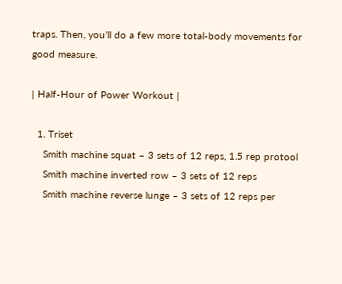traps. Then, you’ll do a few more total-body movements for good measure.

| Half-Hour of Power Workout |

  1. Triset
    Smith machine squat – 3 sets of 12 reps, 1.5 rep protool
    Smith machine inverted row – 3 sets of 12 reps
    Smith machine reverse lunge – 3 sets of 12 reps per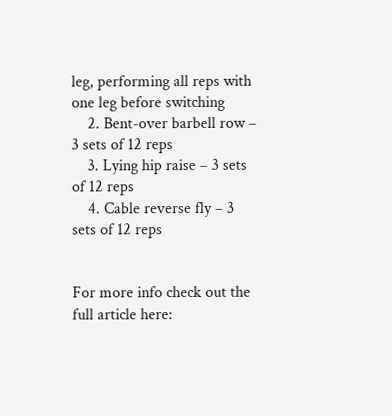leg, performing all reps with one leg before switching
    2. Bent-over barbell row – 3 sets of 12 reps
    3. Lying hip raise – 3 sets of 12 reps
    4. Cable reverse fly – 3 sets of 12 reps


For more info check out the full article here: